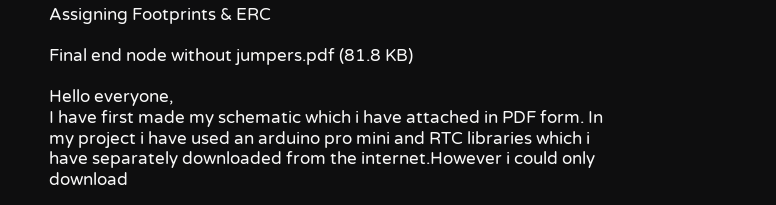Assigning Footprints & ERC

Final end node without jumpers.pdf (81.8 KB)

Hello everyone,
I have first made my schematic which i have attached in PDF form. In my project i have used an arduino pro mini and RTC libraries which i have separately downloaded from the internet.However i could only download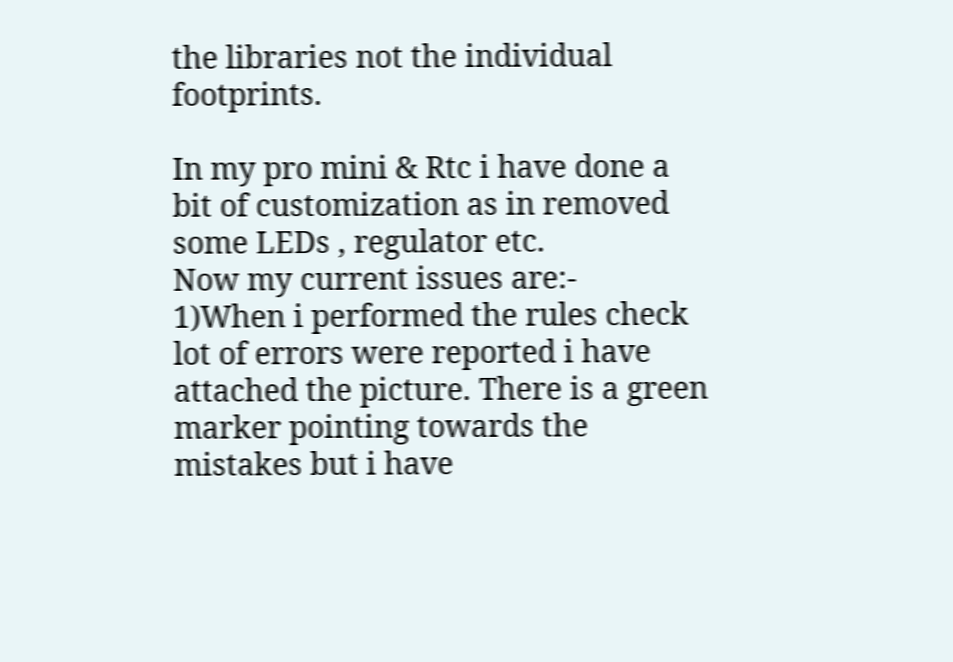the libraries not the individual footprints.

In my pro mini & Rtc i have done a bit of customization as in removed some LEDs , regulator etc.
Now my current issues are:-
1)When i performed the rules check lot of errors were reported i have attached the picture. There is a green marker pointing towards the mistakes but i have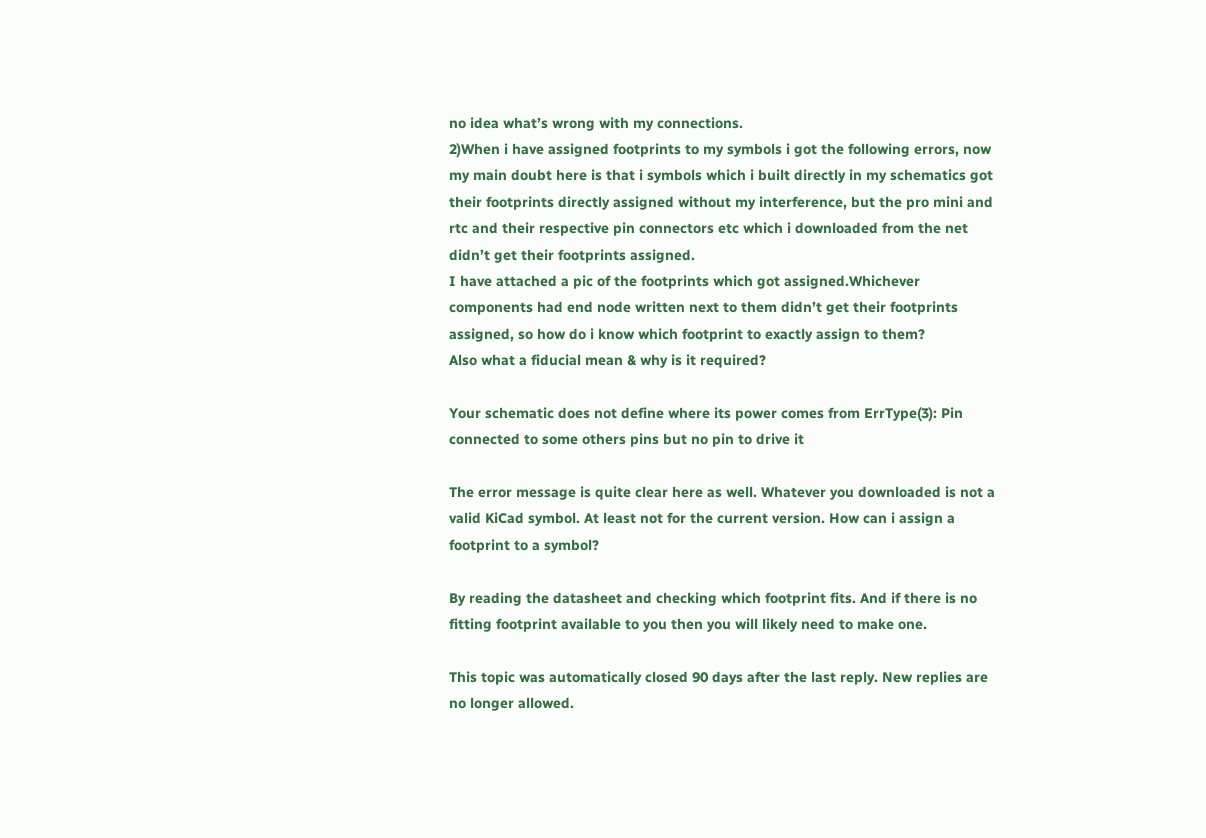no idea what’s wrong with my connections.
2)When i have assigned footprints to my symbols i got the following errors, now my main doubt here is that i symbols which i built directly in my schematics got their footprints directly assigned without my interference, but the pro mini and rtc and their respective pin connectors etc which i downloaded from the net didn’t get their footprints assigned.
I have attached a pic of the footprints which got assigned.Whichever components had end node written next to them didn’t get their footprints assigned, so how do i know which footprint to exactly assign to them?
Also what a fiducial mean & why is it required?

Your schematic does not define where its power comes from ErrType(3): Pin connected to some others pins but no pin to drive it

The error message is quite clear here as well. Whatever you downloaded is not a valid KiCad symbol. At least not for the current version. How can i assign a footprint to a symbol?

By reading the datasheet and checking which footprint fits. And if there is no fitting footprint available to you then you will likely need to make one.

This topic was automatically closed 90 days after the last reply. New replies are no longer allowed.